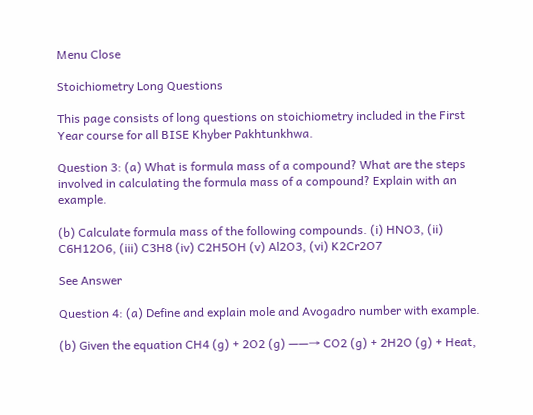Menu Close

Stoichiometry Long Questions

This page consists of long questions on stoichiometry included in the First Year course for all BISE Khyber Pakhtunkhwa.

Question 3: (a) What is formula mass of a compound? What are the steps involved in calculating the formula mass of a compound? Explain with an example.

(b) Calculate formula mass of the following compounds. (i) HNO3, (ii) C6H12O6, (iii) C3H8 (iv) C2H5OH (v) Al2O3, (vi) K2Cr2O7

See Answer

Question 4: (a) Define and explain mole and Avogadro number with example.

(b) Given the equation CH4 (g) + 2O2 (g) ——→ CO2 (g) + 2H2O (g) + Heat,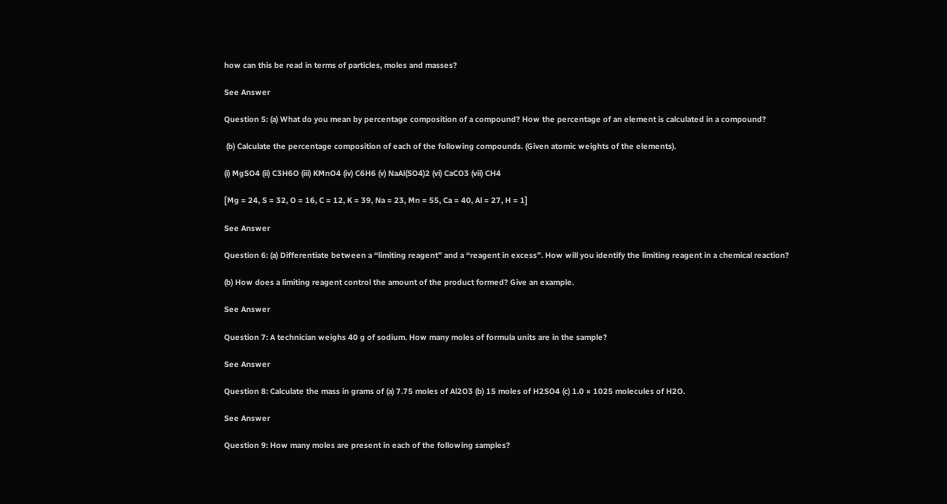how can this be read in terms of particles, moles and masses?

See Answer

Question 5: (a) What do you mean by percentage composition of a compound? How the percentage of an element is calculated in a compound?

 (b) Calculate the percentage composition of each of the following compounds. (Given atomic weights of the elements).

(i) MgSO4 (ii) C3H6O (iii) KMnO4 (iv) C6H6 (v) NaAl(SO4)2 (vi) CaCO3 (vii) CH4

[Mg = 24, S = 32, O = 16, C = 12, K = 39, Na = 23, Mn = 55, Ca = 40, Al = 27, H = 1]

See Answer

Question 6: (a) Differentiate between a “limiting reagent” and a “reagent in excess”. How will you identify the limiting reagent in a chemical reaction?

(b) How does a limiting reagent control the amount of the product formed? Give an example.

See Answer

Question 7: A technician weighs 40 g of sodium. How many moles of formula units are in the sample?

See Answer

Question 8: Calculate the mass in grams of (a) 7.75 moles of Al2O3 (b) 15 moles of H2SO4 (c) 1.0 × 1025 molecules of H2O.

See Answer

Question 9: How many moles are present in each of the following samples?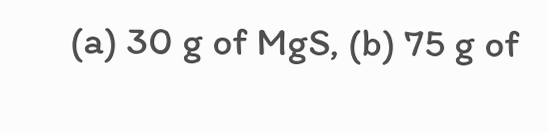(a) 30 g of MgS, (b) 75 g of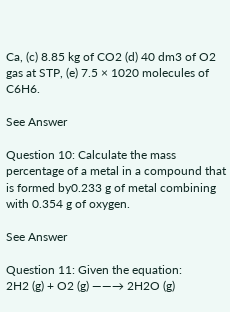Ca, (c) 8.85 kg of CO2 (d) 40 dm3 of O2 gas at STP, (e) 7.5 × 1020 molecules of C6H6.

See Answer

Question 10: Calculate the mass percentage of a metal in a compound that is formed by0.233 g of metal combining with 0.354 g of oxygen.

See Answer

Question 11: Given the equation:             2H2 (g) + O2 (g) ——→ 2H2O (g)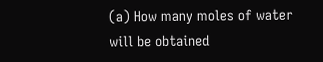(a) How many moles of water will be obtained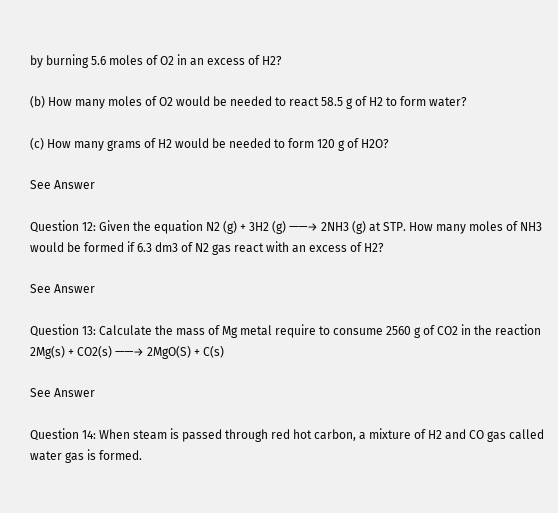by burning 5.6 moles of O2 in an excess of H2?

(b) How many moles of O2 would be needed to react 58.5 g of H2 to form water?

(c) How many grams of H2 would be needed to form 120 g of H2O?

See Answer

Question 12: Given the equation N2 (g) + 3H2 (g) ——→ 2NH3 (g) at STP. How many moles of NH3 would be formed if 6.3 dm3 of N2 gas react with an excess of H2?

See Answer

Question 13: Calculate the mass of Mg metal require to consume 2560 g of CO2 in the reaction                   2Mg(s) + CO2(s) ——→ 2MgO(S) + C(s)

See Answer

Question 14: When steam is passed through red hot carbon, a mixture of H2 and CO gas called water gas is formed.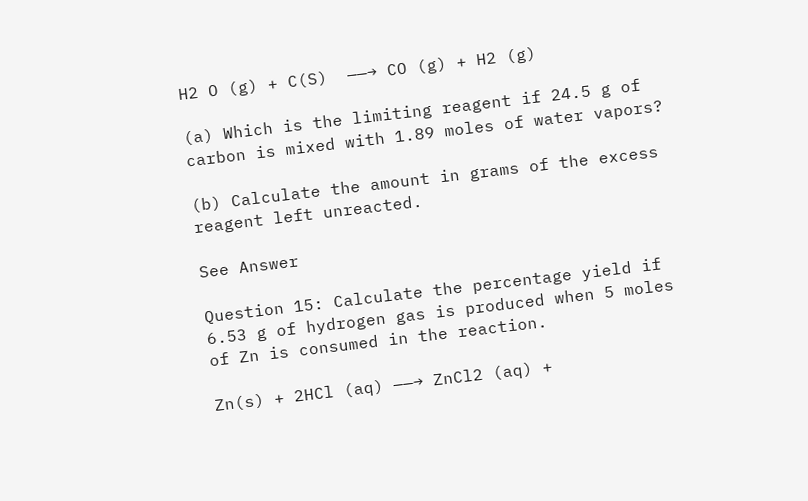H2 O (g) + C(S)  ——→ CO (g) + H2 (g)

(a) Which is the limiting reagent if 24.5 g of carbon is mixed with 1.89 moles of water vapors?

(b) Calculate the amount in grams of the excess reagent left unreacted.

See Answer

Question 15: Calculate the percentage yield if 6.53 g of hydrogen gas is produced when 5 moles of Zn is consumed in the reaction.

Zn(s) + 2HCl (aq) ——→ ZnCl2 (aq) +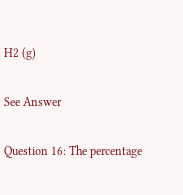H2 (g)

See Answer

Question 16: The percentage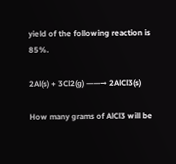yield of the following reaction is 85%.

2Al(s) + 3Cl2(g) ——→ 2AlCl3(s)

How many grams of AlCl3 will be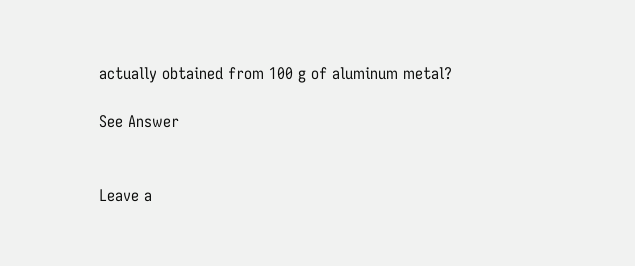actually obtained from 100 g of aluminum metal?

See Answer


Leave a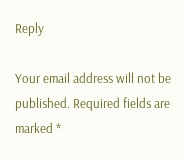Reply

Your email address will not be published. Required fields are marked *